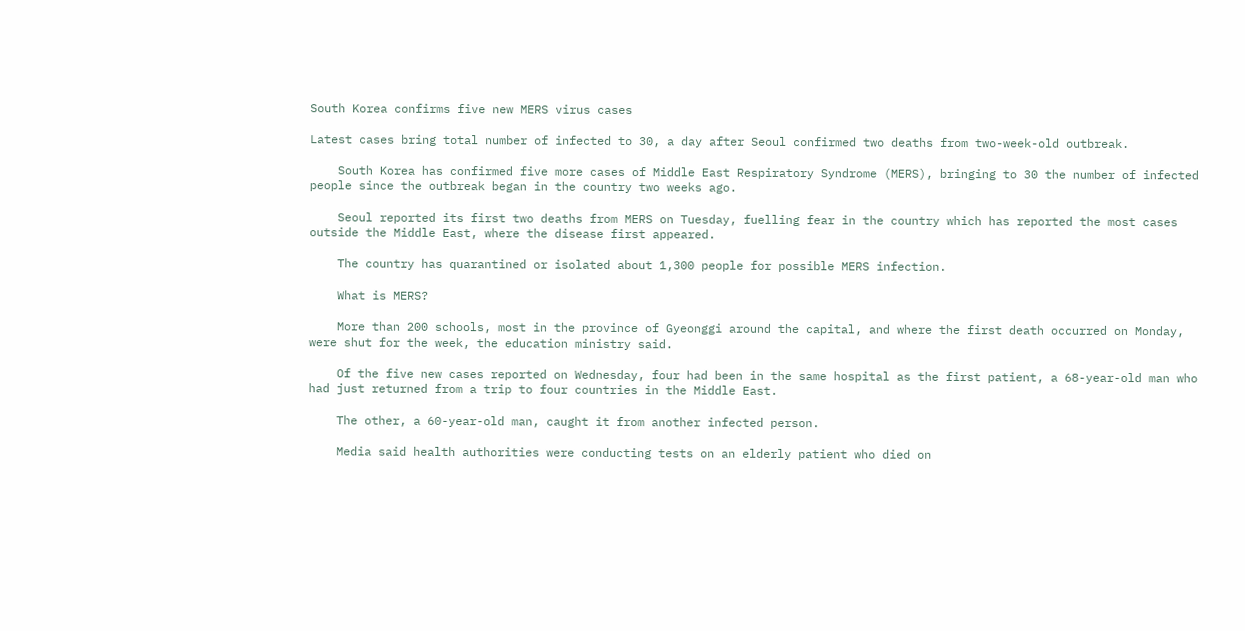South Korea confirms five new MERS virus cases

Latest cases bring total number of infected to 30, a day after Seoul confirmed two deaths from two-week-old outbreak.

    South Korea has confirmed five more cases of Middle East Respiratory Syndrome (MERS), bringing to 30 the number of infected people since the outbreak began in the country two weeks ago.

    Seoul reported its first two deaths from MERS on Tuesday, fuelling fear in the country which has reported the most cases outside the Middle East, where the disease first appeared.

    The country has quarantined or isolated about 1,300 people for possible MERS infection.

    What is MERS?

    More than 200 schools, most in the province of Gyeonggi around the capital, and where the first death occurred on Monday, were shut for the week, the education ministry said.

    Of the five new cases reported on Wednesday, four had been in the same hospital as the first patient, a 68-year-old man who had just returned from a trip to four countries in the Middle East.

    The other, a 60-year-old man, caught it from another infected person.

    Media said health authorities were conducting tests on an elderly patient who died on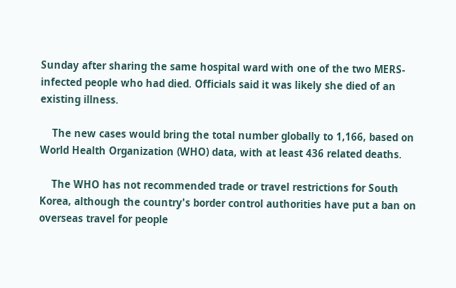Sunday after sharing the same hospital ward with one of the two MERS-infected people who had died. Officials said it was likely she died of an existing illness.

    The new cases would bring the total number globally to 1,166, based on World Health Organization (WHO) data, with at least 436 related deaths.

    The WHO has not recommended trade or travel restrictions for South Korea, although the country's border control authorities have put a ban on overseas travel for people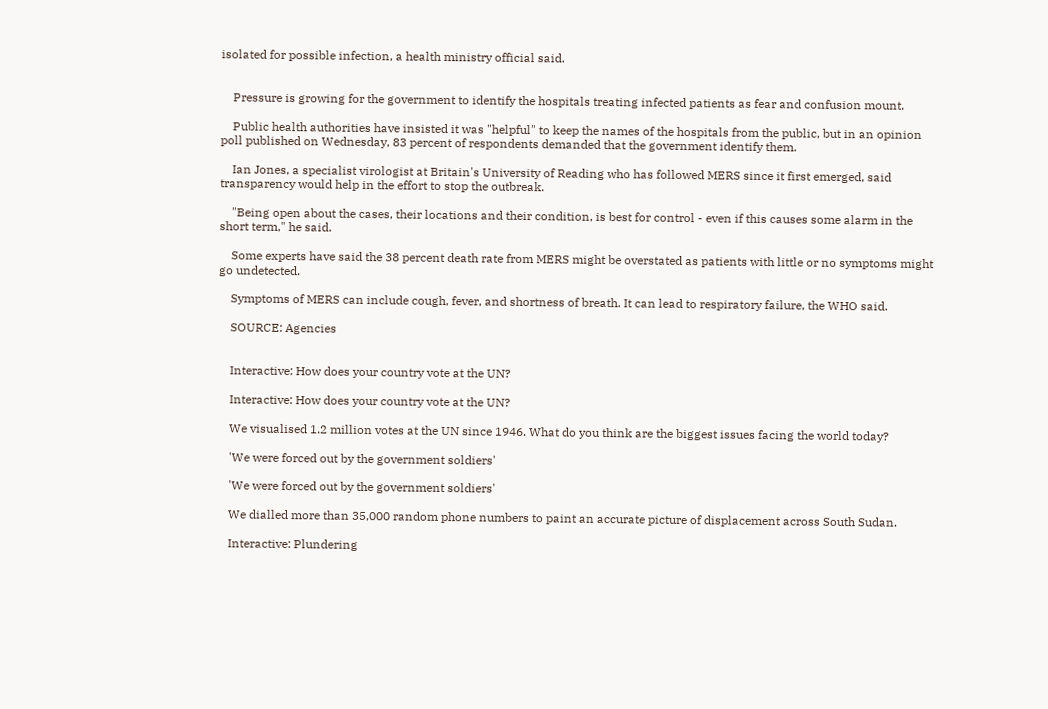isolated for possible infection, a health ministry official said.


    Pressure is growing for the government to identify the hospitals treating infected patients as fear and confusion mount.

    Public health authorities have insisted it was "helpful" to keep the names of the hospitals from the public, but in an opinion poll published on Wednesday, 83 percent of respondents demanded that the government identify them.

    Ian Jones, a specialist virologist at Britain's University of Reading who has followed MERS since it first emerged, said transparency would help in the effort to stop the outbreak.

    "Being open about the cases, their locations and their condition, is best for control - even if this causes some alarm in the short term," he said.

    Some experts have said the 38 percent death rate from MERS might be overstated as patients with little or no symptoms might go undetected.

    Symptoms of MERS can include cough, fever, and shortness of breath. It can lead to respiratory failure, the WHO said.

    SOURCE: Agencies


    Interactive: How does your country vote at the UN?

    Interactive: How does your country vote at the UN?

    We visualised 1.2 million votes at the UN since 1946. What do you think are the biggest issues facing the world today?

    'We were forced out by the government soldiers'

    'We were forced out by the government soldiers'

    We dialled more than 35,000 random phone numbers to paint an accurate picture of displacement across South Sudan.

    Interactive: Plundering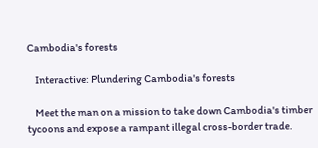Cambodia's forests

    Interactive: Plundering Cambodia's forests

    Meet the man on a mission to take down Cambodia's timber tycoons and expose a rampant illegal cross-border trade.